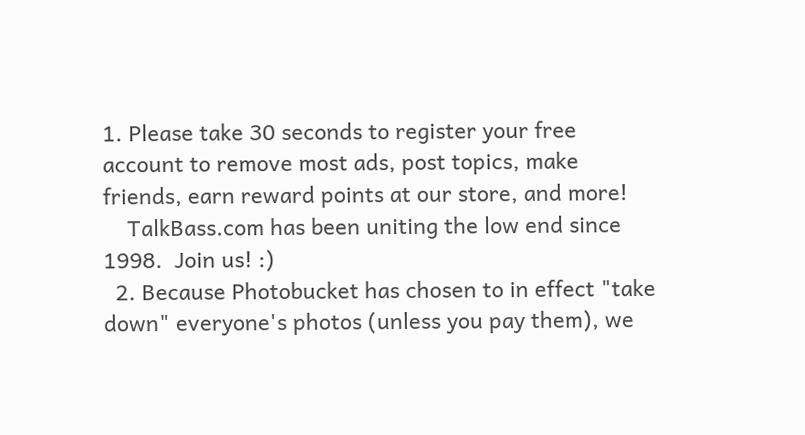1. Please take 30 seconds to register your free account to remove most ads, post topics, make friends, earn reward points at our store, and more!
    TalkBass.com has been uniting the low end since 1998.  Join us! :)
  2. Because Photobucket has chosen to in effect "take down" everyone's photos (unless you pay them), we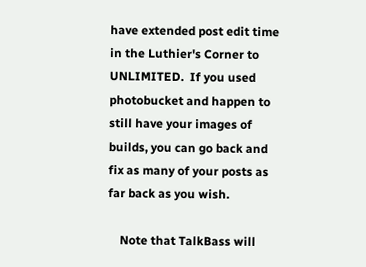have extended post edit time in the Luthier's Corner to UNLIMITED.  If you used photobucket and happen to still have your images of builds, you can go back and fix as many of your posts as far back as you wish.

    Note that TalkBass will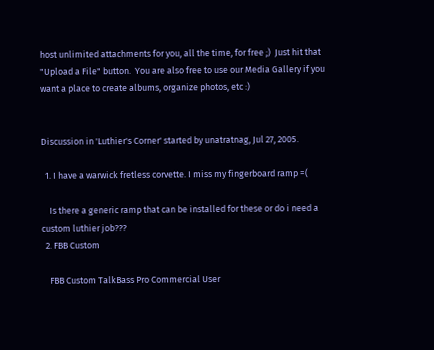host unlimited attachments for you, all the time, for free ;)  Just hit that "Upload a File" button.  You are also free to use our Media Gallery if you want a place to create albums, organize photos, etc :)


Discussion in 'Luthier's Corner' started by unatratnag, Jul 27, 2005.

  1. I have a warwick fretless corvette. I miss my fingerboard ramp =(

    Is there a generic ramp that can be installed for these or do i need a custom luthier job???
  2. FBB Custom

    FBB Custom TalkBass Pro Commercial User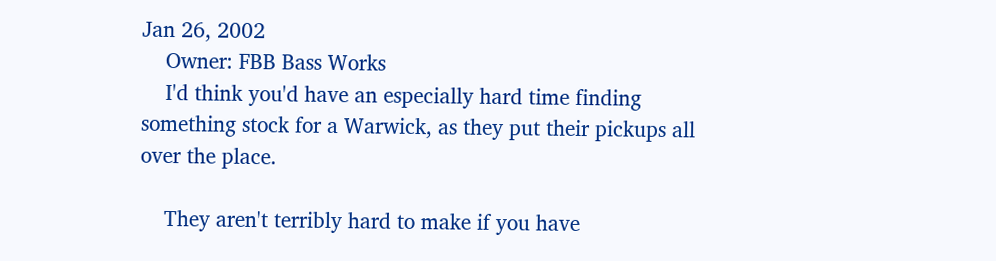Jan 26, 2002
    Owner: FBB Bass Works
    I'd think you'd have an especially hard time finding something stock for a Warwick, as they put their pickups all over the place.

    They aren't terribly hard to make if you have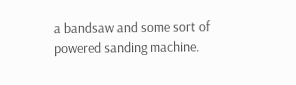a bandsaw and some sort of powered sanding machine.